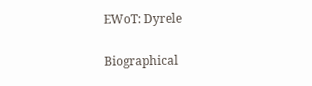EWoT: Dyrele

Biographical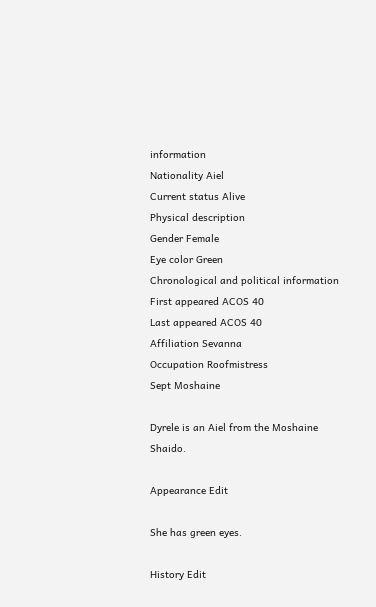information
Nationality Aiel
Current status Alive
Physical description
Gender Female
Eye color Green
Chronological and political information
First appeared ACOS 40
Last appeared ACOS 40
Affiliation Sevanna
Occupation Roofmistress
Sept Moshaine

Dyrele is an Aiel from the Moshaine Shaido.

Appearance Edit

She has green eyes.

History Edit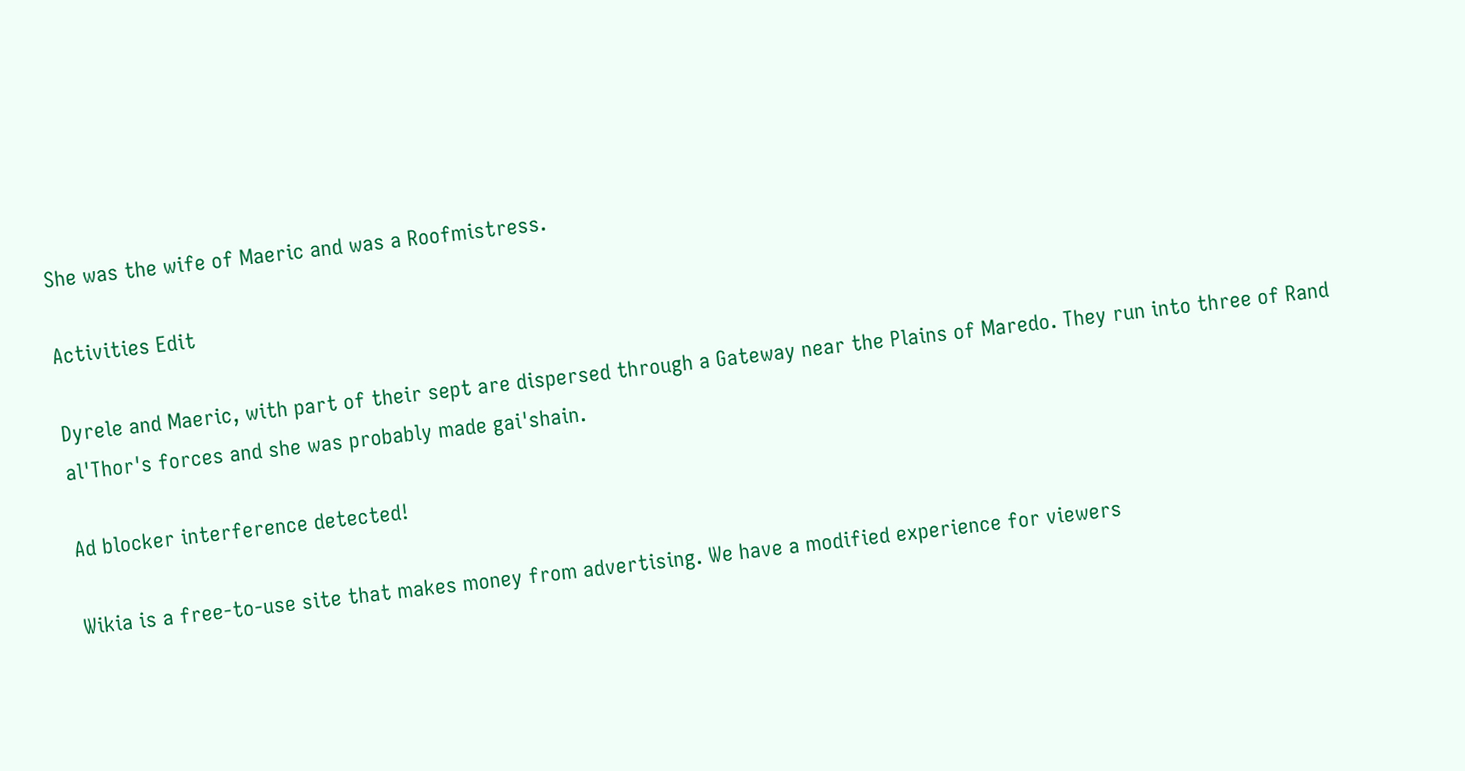She was the wife of Maeric and was a Roofmistress.

Activities Edit

Dyrele and Maeric, with part of their sept are dispersed through a Gateway near the Plains of Maredo. They run into three of Rand al'Thor's forces and she was probably made gai'shain.

Ad blocker interference detected!

Wikia is a free-to-use site that makes money from advertising. We have a modified experience for viewers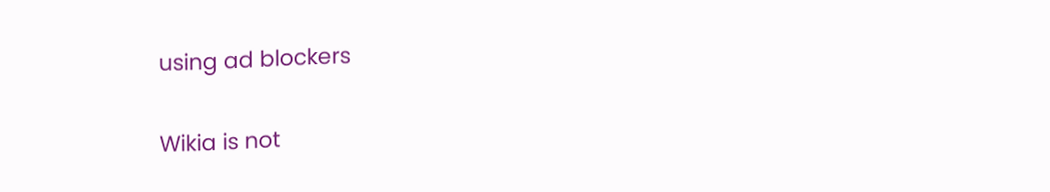using ad blockers

Wikia is not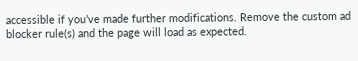accessible if you’ve made further modifications. Remove the custom ad blocker rule(s) and the page will load as expected.